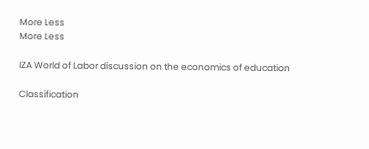More Less
More Less

IZA World of Labor discussion on the economics of education

Classification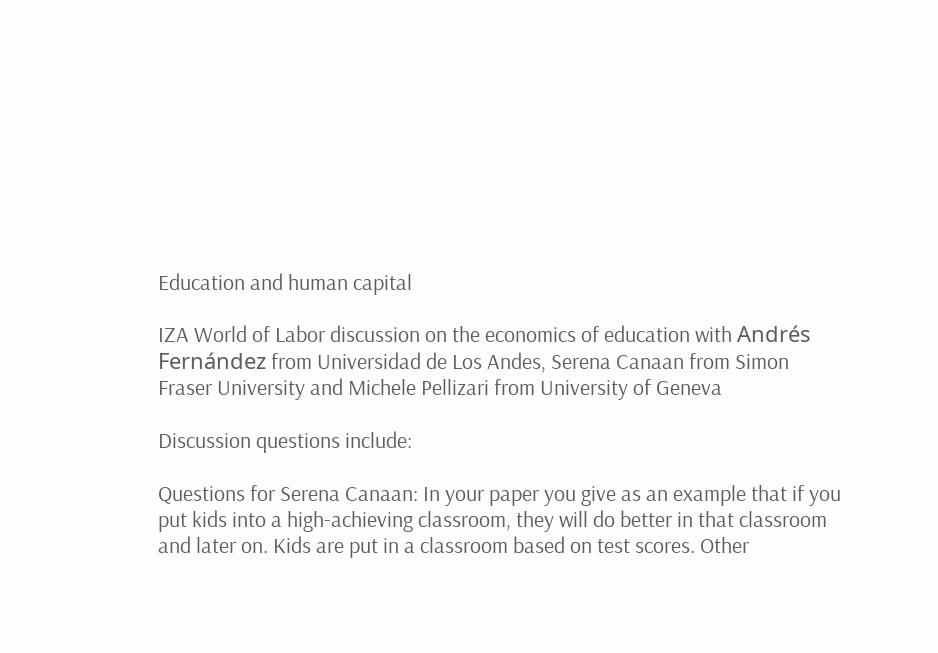Education and human capital

IZA World of Labor discussion on the economics of education with Andrés Fernández from Universidad de Los Andes, Serena Canaan from Simon Fraser University and Michele Pellizari from University of Geneva

Discussion questions include:

Questions for Serena Canaan: In your paper you give as an example that if you put kids into a high-achieving classroom, they will do better in that classroom and later on. Kids are put in a classroom based on test scores. Other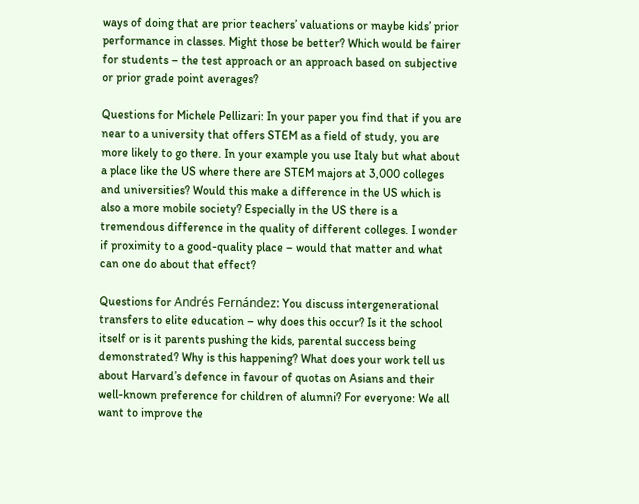ways of doing that are prior teachers’ valuations or maybe kids’ prior performance in classes. Might those be better? Which would be fairer for students – the test approach or an approach based on subjective or prior grade point averages?

Questions for Michele Pellizari: In your paper you find that if you are near to a university that offers STEM as a field of study, you are more likely to go there. In your example you use Italy but what about a place like the US where there are STEM majors at 3,000 colleges and universities? Would this make a difference in the US which is also a more mobile society? Especially in the US there is a tremendous difference in the quality of different colleges. I wonder if proximity to a good-quality place – would that matter and what can one do about that effect?

Questions for Andrés Fernández: You discuss intergenerational transfers to elite education – why does this occur? Is it the school itself or is it parents pushing the kids, parental success being demonstrated? Why is this happening? What does your work tell us about Harvard’s defence in favour of quotas on Asians and their well-known preference for children of alumni? For everyone: We all want to improve the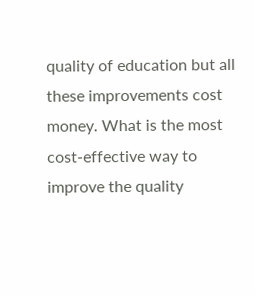quality of education but all these improvements cost money. What is the most cost-effective way to improve the quality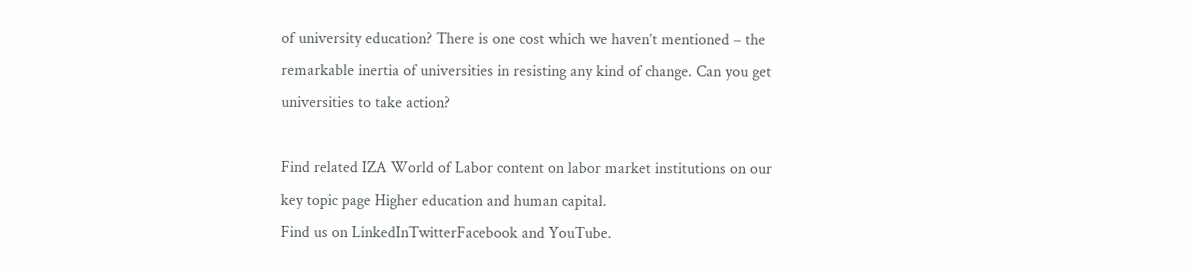of university education? There is one cost which we haven’t mentioned – the remarkable inertia of universities in resisting any kind of change. Can you get universities to take action?

Find related IZA World of Labor content on labor market institutions on our key topic page Higher education and human capital.
Find us on LinkedInTwitterFacebook and YouTube.